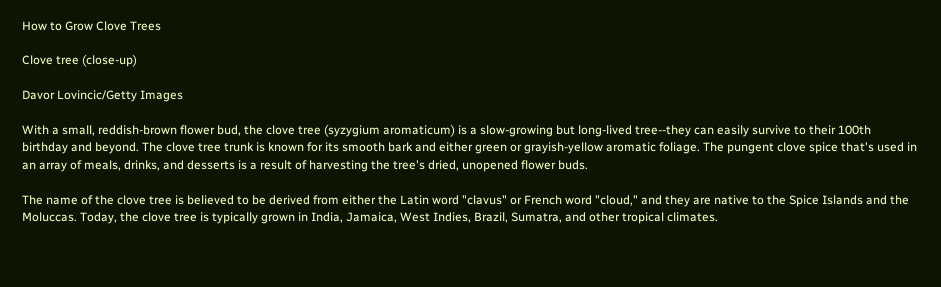How to Grow Clove Trees

Clove tree (close-up)

Davor Lovincic/Getty Images

With a small, reddish-brown flower bud, the clove tree (syzygium aromaticum) is a slow-growing but long-lived tree--they can easily survive to their 100th birthday and beyond. The clove tree trunk is known for its smooth bark and either green or grayish-yellow aromatic foliage. The pungent clove spice that's used in an array of meals, drinks, and desserts is a result of harvesting the tree's dried, unopened flower buds.

The name of the clove tree is believed to be derived from either the Latin word "clavus" or French word "cloud," and they are native to the Spice Islands and the Moluccas. Today, the clove tree is typically grown in India, Jamaica, West Indies, Brazil, Sumatra, and other tropical climates.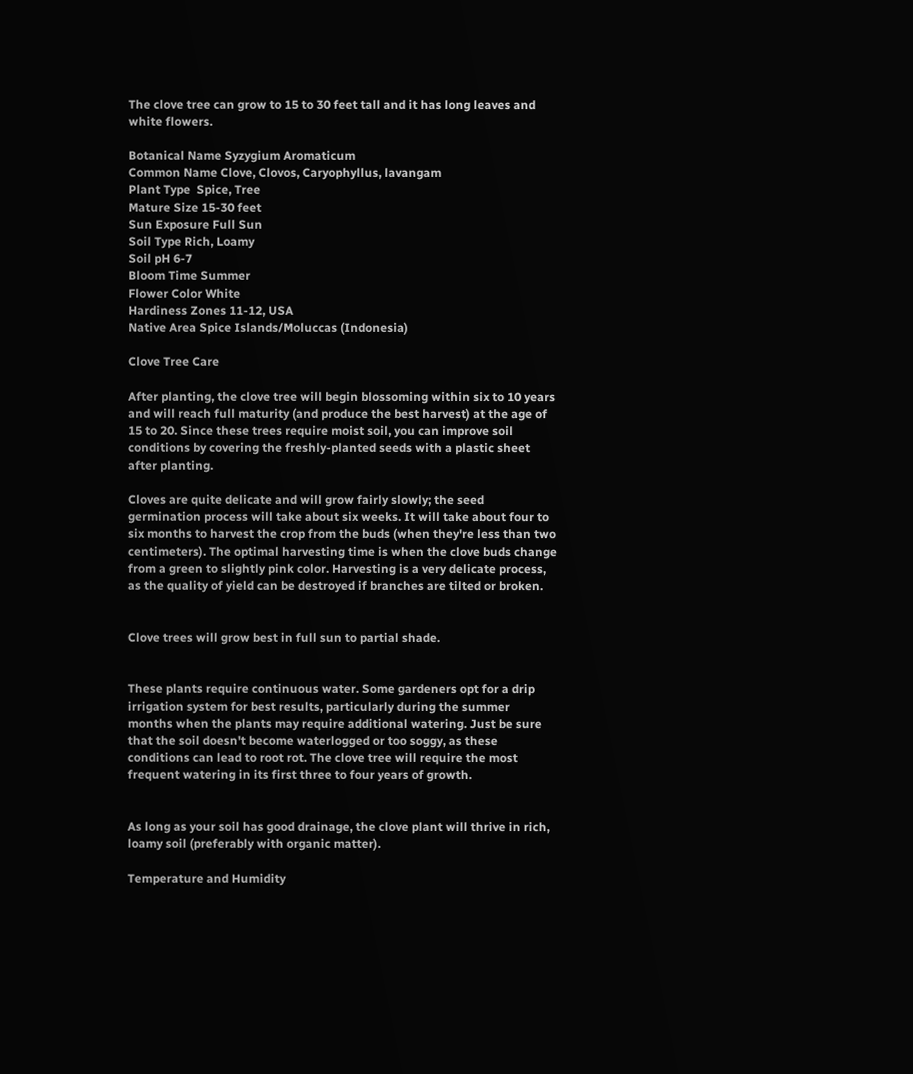The clove tree can grow to 15 to 30 feet tall and it has long leaves and white flowers.

Botanical Name Syzygium Aromaticum
Common Name Clove, Clovos, Caryophyllus, lavangam
Plant Type  Spice, Tree
Mature Size 15-30 feet
Sun Exposure Full Sun
Soil Type Rich, Loamy
Soil pH 6-7
Bloom Time Summer
Flower Color White
Hardiness Zones 11-12, USA
Native Area Spice Islands/Moluccas (Indonesia)

Clove Tree Care

After planting, the clove tree will begin blossoming within six to 10 years and will reach full maturity (and produce the best harvest) at the age of 15 to 20. Since these trees require moist soil, you can improve soil conditions by covering the freshly-planted seeds with a plastic sheet after planting.

Cloves are quite delicate and will grow fairly slowly; the seed germination process will take about six weeks. It will take about four to six months to harvest the crop from the buds (when they're less than two centimeters). The optimal harvesting time is when the clove buds change from a green to slightly pink color. Harvesting is a very delicate process, as the quality of yield can be destroyed if branches are tilted or broken.


Clove trees will grow best in full sun to partial shade.


These plants require continuous water. Some gardeners opt for a drip irrigation system for best results, particularly during the summer months when the plants may require additional watering. Just be sure that the soil doesn't become waterlogged or too soggy, as these conditions can lead to root rot. The clove tree will require the most frequent watering in its first three to four years of growth.


As long as your soil has good drainage, the clove plant will thrive in rich, loamy soil (preferably with organic matter).

Temperature and Humidity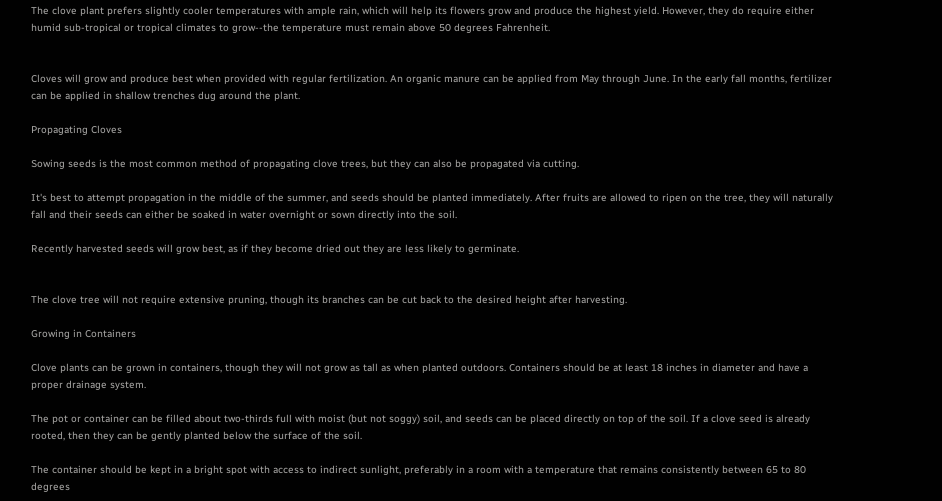The clove plant prefers slightly cooler temperatures with ample rain, which will help its flowers grow and produce the highest yield. However, they do require either humid sub-tropical or tropical climates to grow--the temperature must remain above 50 degrees Fahrenheit.


Cloves will grow and produce best when provided with regular fertilization. An organic manure can be applied from May through June. In the early fall months, fertilizer can be applied in shallow trenches dug around the plant.

Propagating Cloves

Sowing seeds is the most common method of propagating clove trees, but they can also be propagated via cutting.

It's best to attempt propagation in the middle of the summer, and seeds should be planted immediately. After fruits are allowed to ripen on the tree, they will naturally fall and their seeds can either be soaked in water overnight or sown directly into the soil.

Recently harvested seeds will grow best, as if they become dried out they are less likely to germinate.


The clove tree will not require extensive pruning, though its branches can be cut back to the desired height after harvesting.

Growing in Containers

Clove plants can be grown in containers, though they will not grow as tall as when planted outdoors. Containers should be at least 18 inches in diameter and have a proper drainage system.

The pot or container can be filled about two-thirds full with moist (but not soggy) soil, and seeds can be placed directly on top of the soil. If a clove seed is already rooted, then they can be gently planted below the surface of the soil.

The container should be kept in a bright spot with access to indirect sunlight, preferably in a room with a temperature that remains consistently between 65 to 80 degrees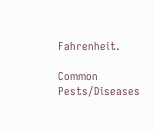Fahrenheit.

Common Pests/Diseases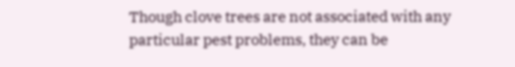Though clove trees are not associated with any particular pest problems, they can be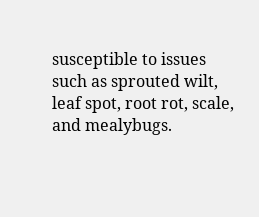susceptible to issues such as sprouted wilt, leaf spot, root rot, scale, and mealybugs.